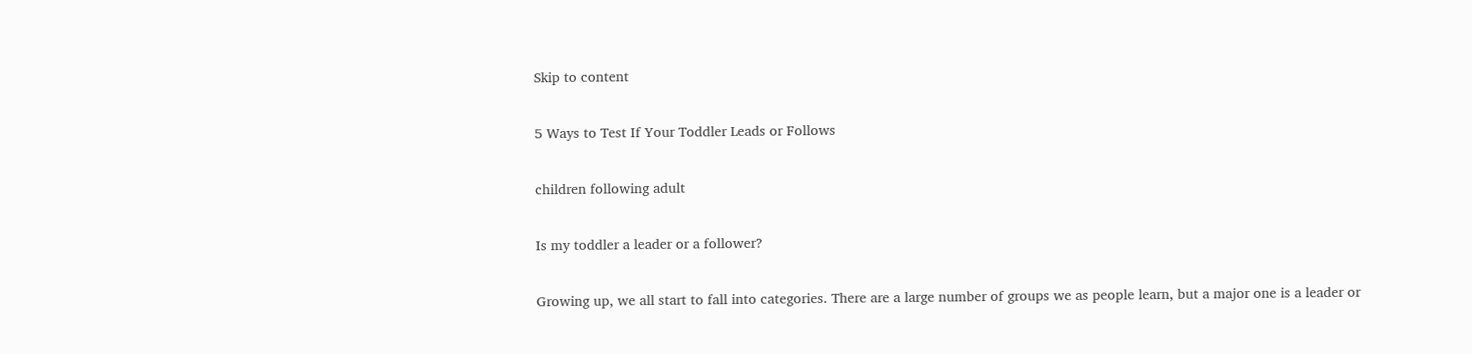Skip to content

5 Ways to Test If Your Toddler Leads or Follows

children following adult

Is my toddler a leader or a follower?

Growing up, we all start to fall into categories. There are a large number of groups we as people learn, but a major one is a leader or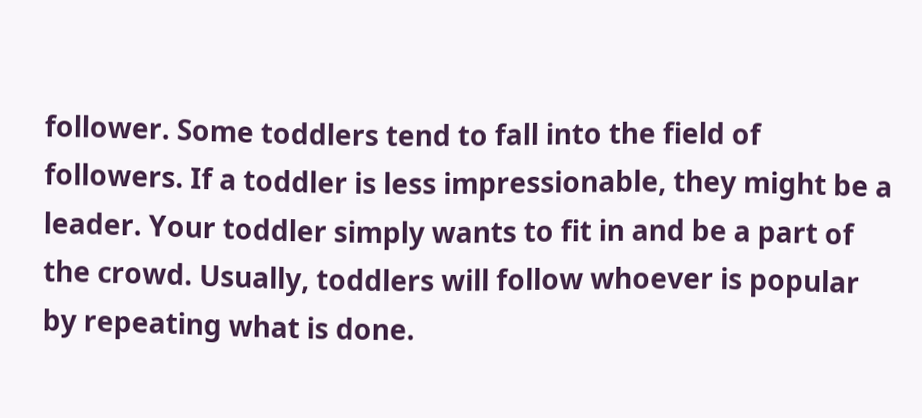follower. Some toddlers tend to fall into the field of followers. If a toddler is less impressionable, they might be a leader. Your toddler simply wants to fit in and be a part of the crowd. Usually, toddlers will follow whoever is popular by repeating what is done.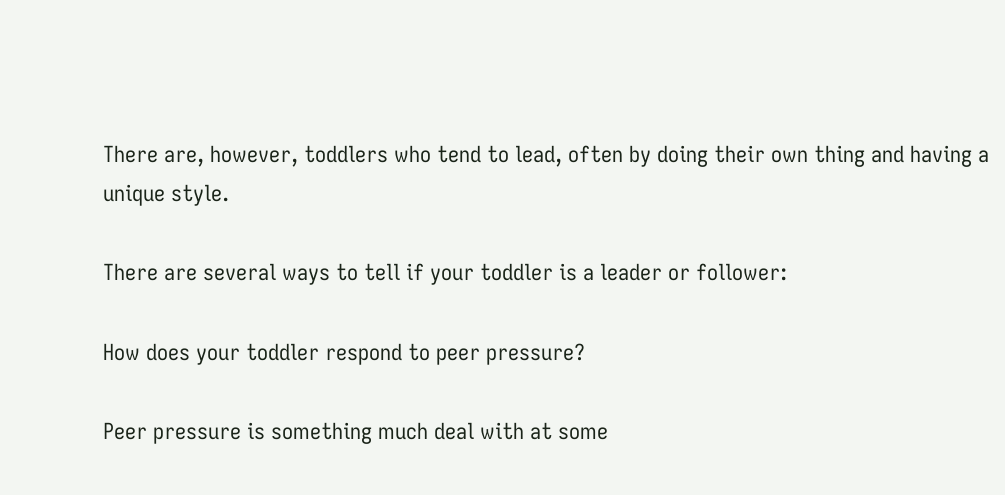There are, however, toddlers who tend to lead, often by doing their own thing and having a unique style.

There are several ways to tell if your toddler is a leader or follower:

How does your toddler respond to peer pressure?

Peer pressure is something much deal with at some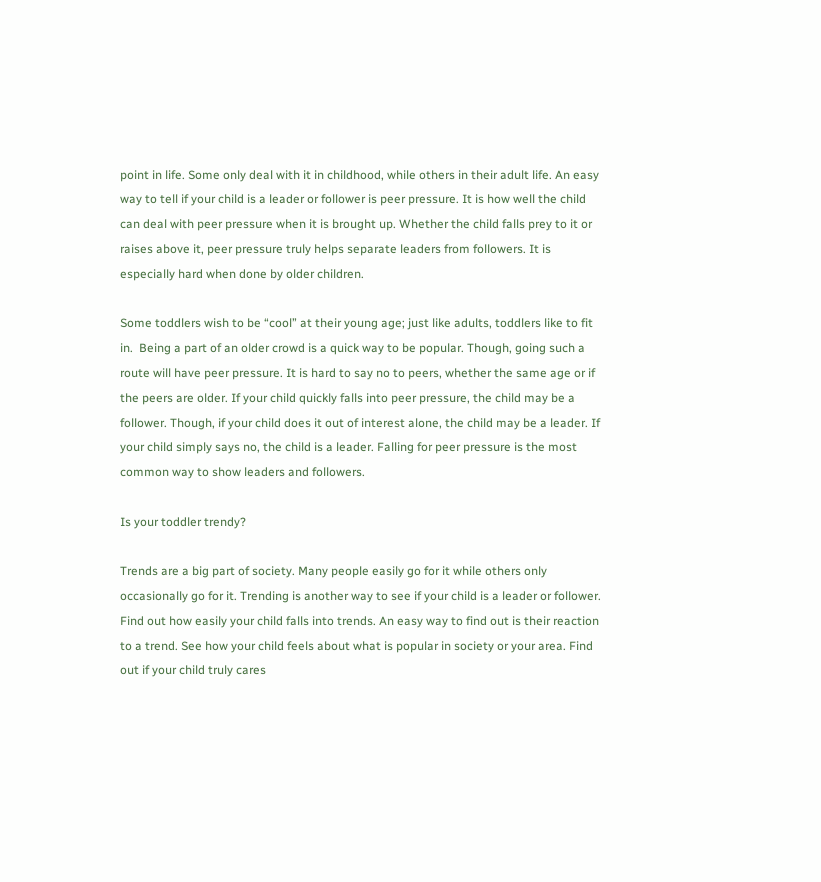point in life. Some only deal with it in childhood, while others in their adult life. An easy way to tell if your child is a leader or follower is peer pressure. It is how well the child can deal with peer pressure when it is brought up. Whether the child falls prey to it or raises above it, peer pressure truly helps separate leaders from followers. It is especially hard when done by older children.

Some toddlers wish to be “cool” at their young age; just like adults, toddlers like to fit in.  Being a part of an older crowd is a quick way to be popular. Though, going such a route will have peer pressure. It is hard to say no to peers, whether the same age or if the peers are older. If your child quickly falls into peer pressure, the child may be a follower. Though, if your child does it out of interest alone, the child may be a leader. If your child simply says no, the child is a leader. Falling for peer pressure is the most common way to show leaders and followers.

Is your toddler trendy?

Trends are a big part of society. Many people easily go for it while others only occasionally go for it. Trending is another way to see if your child is a leader or follower. Find out how easily your child falls into trends. An easy way to find out is their reaction to a trend. See how your child feels about what is popular in society or your area. Find out if your child truly cares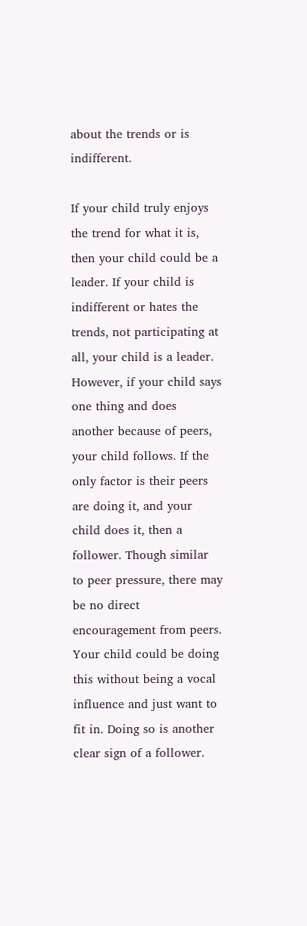about the trends or is indifferent.

If your child truly enjoys the trend for what it is, then your child could be a leader. If your child is indifferent or hates the trends, not participating at all, your child is a leader. However, if your child says one thing and does another because of peers, your child follows. If the only factor is their peers are doing it, and your child does it, then a follower. Though similar to peer pressure, there may be no direct encouragement from peers. Your child could be doing this without being a vocal influence and just want to fit in. Doing so is another clear sign of a follower.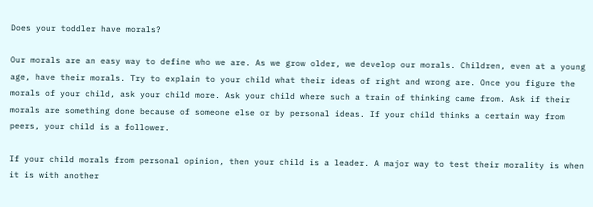Does your toddler have morals?

Our morals are an easy way to define who we are. As we grow older, we develop our morals. Children, even at a young age, have their morals. Try to explain to your child what their ideas of right and wrong are. Once you figure the morals of your child, ask your child more. Ask your child where such a train of thinking came from. Ask if their morals are something done because of someone else or by personal ideas. If your child thinks a certain way from peers, your child is a follower.

If your child morals from personal opinion, then your child is a leader. A major way to test their morality is when it is with another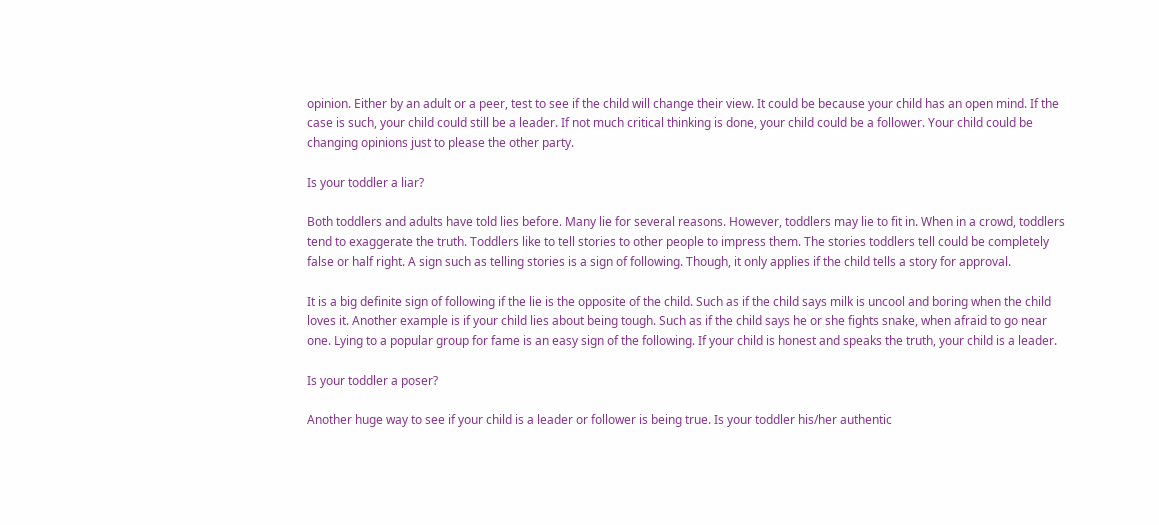opinion. Either by an adult or a peer, test to see if the child will change their view. It could be because your child has an open mind. If the case is such, your child could still be a leader. If not much critical thinking is done, your child could be a follower. Your child could be changing opinions just to please the other party.

Is your toddler a liar?

Both toddlers and adults have told lies before. Many lie for several reasons. However, toddlers may lie to fit in. When in a crowd, toddlers tend to exaggerate the truth. Toddlers like to tell stories to other people to impress them. The stories toddlers tell could be completely false or half right. A sign such as telling stories is a sign of following. Though, it only applies if the child tells a story for approval.

It is a big definite sign of following if the lie is the opposite of the child. Such as if the child says milk is uncool and boring when the child loves it. Another example is if your child lies about being tough. Such as if the child says he or she fights snake, when afraid to go near one. Lying to a popular group for fame is an easy sign of the following. If your child is honest and speaks the truth, your child is a leader.

Is your toddler a poser?

Another huge way to see if your child is a leader or follower is being true. Is your toddler his/her authentic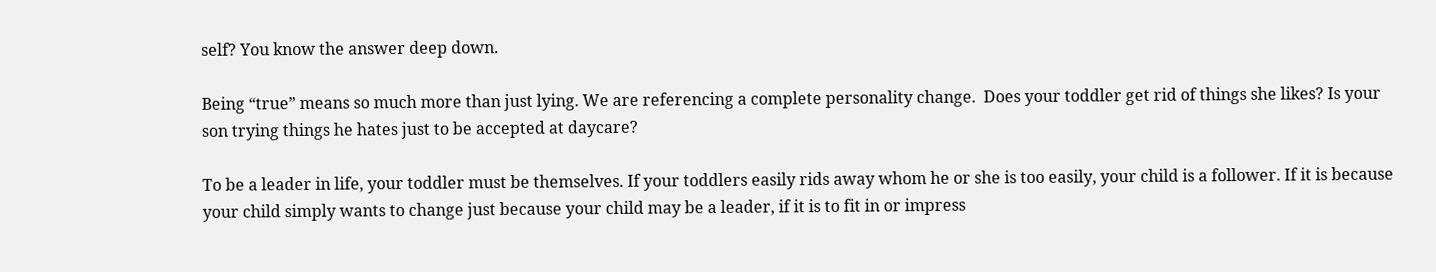self? You know the answer deep down.

Being “true” means so much more than just lying. We are referencing a complete personality change.  Does your toddler get rid of things she likes? Is your son trying things he hates just to be accepted at daycare?

To be a leader in life, your toddler must be themselves. If your toddlers easily rids away whom he or she is too easily, your child is a follower. If it is because your child simply wants to change just because your child may be a leader, if it is to fit in or impress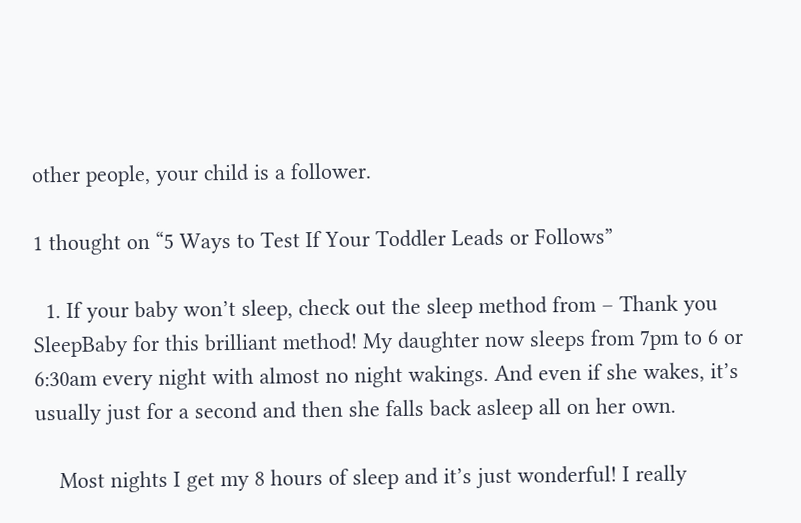other people, your child is a follower.

1 thought on “5 Ways to Test If Your Toddler Leads or Follows”

  1. If your baby won’t sleep, check out the sleep method from – Thank you SleepBaby for this brilliant method! My daughter now sleeps from 7pm to 6 or 6:30am every night with almost no night wakings. And even if she wakes, it’s usually just for a second and then she falls back asleep all on her own.

    Most nights I get my 8 hours of sleep and it’s just wonderful! I really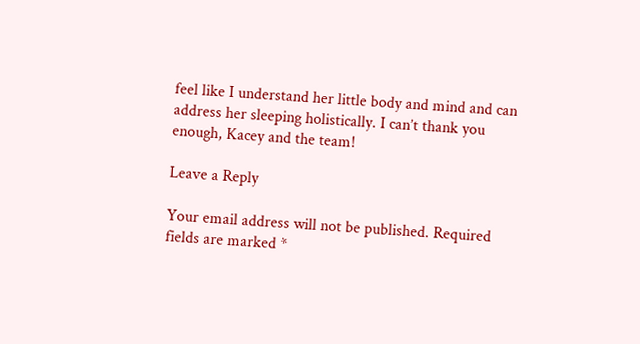feel like I understand her little body and mind and can address her sleeping holistically. I can’t thank you enough, Kacey and the team!

Leave a Reply

Your email address will not be published. Required fields are marked *